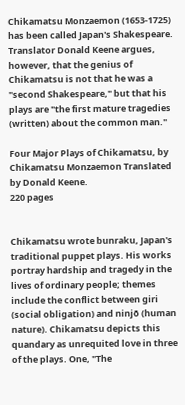Chikamatsu Monzaemon (1653-1725) has been called Japan's Shakespeare. Translator Donald Keene argues, however, that the genius of Chikamatsu is not that he was a "second Shakespeare," but that his plays are "the first mature tragedies (written) about the common man."

Four Major Plays of Chikamatsu, by Chikamatsu Monzaemon Translated by Donald Keene.
220 pages


Chikamatsu wrote bunraku, Japan's traditional puppet plays. His works portray hardship and tragedy in the lives of ordinary people; themes include the conflict between giri (social obligation) and ninjō (human nature). Chikamatsu depicts this quandary as unrequited love in three of the plays. One, "The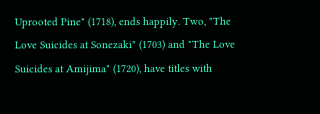Uprooted Pine" (1718), ends happily. Two, "The Love Suicides at Sonezaki" (1703) and "The Love Suicides at Amijima" (1720), have titles with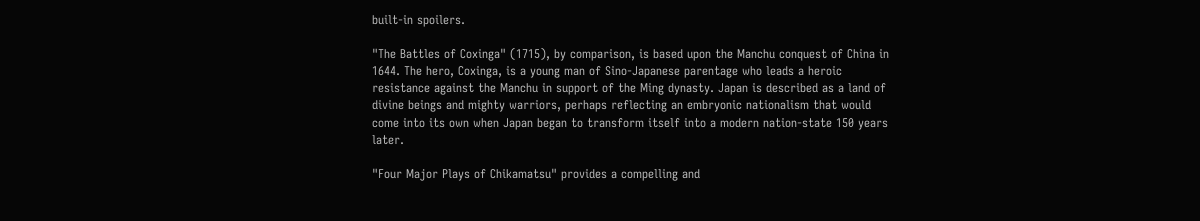built-in spoilers.

"The Battles of Coxinga" (1715), by comparison, is based upon the Manchu conquest of China in 1644. The hero, Coxinga, is a young man of Sino-Japanese parentage who leads a heroic resistance against the Manchu in support of the Ming dynasty. Japan is described as a land of divine beings and mighty warriors, perhaps reflecting an embryonic nationalism that would come into its own when Japan began to transform itself into a modern nation-state 150 years later.

"Four Major Plays of Chikamatsu" provides a compelling and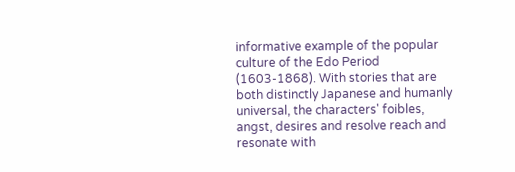informative example of the popular culture of the Edo Period (1603-1868). With stories that are both distinctly Japanese and humanly universal, the characters' foibles, angst, desires and resolve reach and resonate with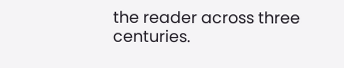the reader across three centuries.